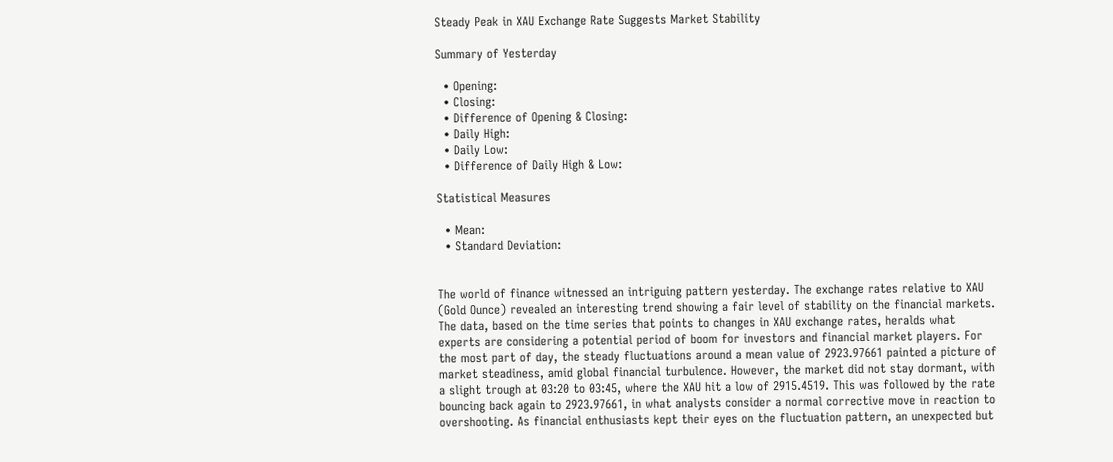Steady Peak in XAU Exchange Rate Suggests Market Stability

Summary of Yesterday

  • Opening:
  • Closing:
  • Difference of Opening & Closing:
  • Daily High:
  • Daily Low:
  • Difference of Daily High & Low:

Statistical Measures

  • Mean:
  • Standard Deviation:


The world of finance witnessed an intriguing pattern yesterday. The exchange rates relative to XAU (Gold Ounce) revealed an interesting trend showing a fair level of stability on the financial markets. The data, based on the time series that points to changes in XAU exchange rates, heralds what experts are considering a potential period of boom for investors and financial market players. For the most part of day, the steady fluctuations around a mean value of 2923.97661 painted a picture of market steadiness, amid global financial turbulence. However, the market did not stay dormant, with a slight trough at 03:20 to 03:45, where the XAU hit a low of 2915.4519. This was followed by the rate bouncing back again to 2923.97661, in what analysts consider a normal corrective move in reaction to overshooting. As financial enthusiasts kept their eyes on the fluctuation pattern, an unexpected but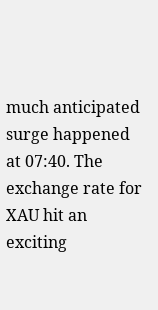much anticipated surge happened at 07:40. The exchange rate for XAU hit an exciting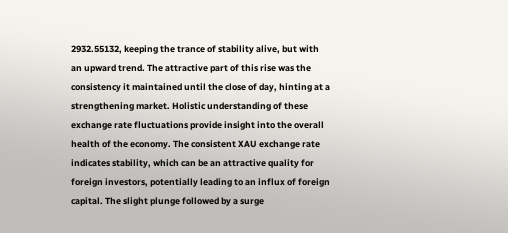2932.55132, keeping the trance of stability alive, but with an upward trend. The attractive part of this rise was the consistency it maintained until the close of day, hinting at a strengthening market. Holistic understanding of these exchange rate fluctuations provide insight into the overall health of the economy. The consistent XAU exchange rate indicates stability, which can be an attractive quality for foreign investors, potentially leading to an influx of foreign capital. The slight plunge followed by a surge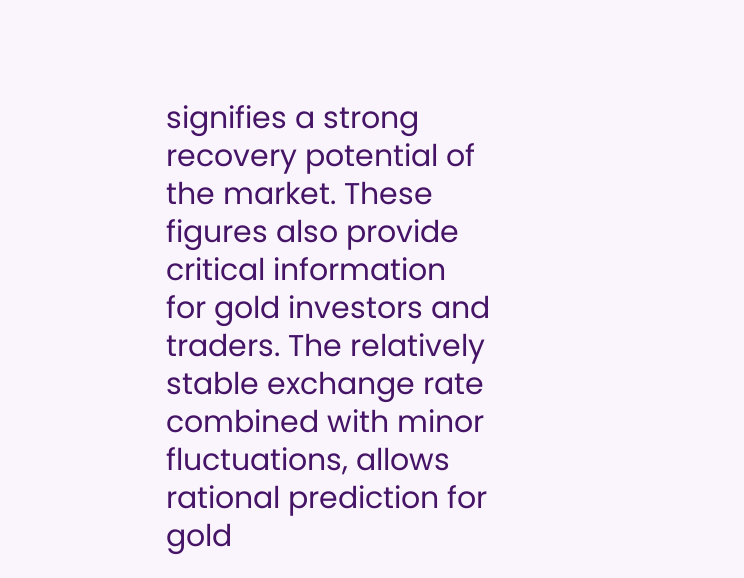signifies a strong recovery potential of the market. These figures also provide critical information for gold investors and traders. The relatively stable exchange rate combined with minor fluctuations, allows rational prediction for gold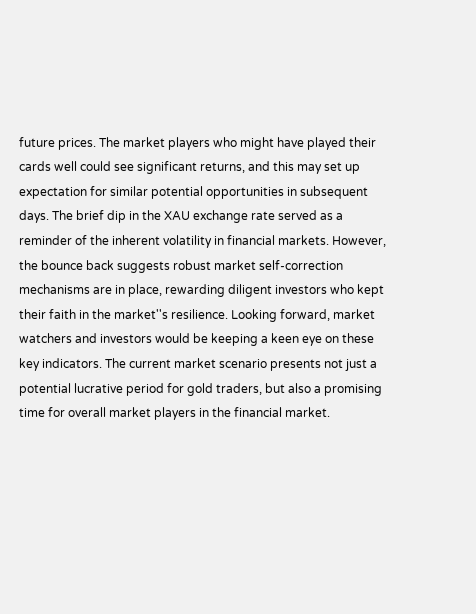future prices. The market players who might have played their cards well could see significant returns, and this may set up expectation for similar potential opportunities in subsequent days. The brief dip in the XAU exchange rate served as a reminder of the inherent volatility in financial markets. However, the bounce back suggests robust market self-correction mechanisms are in place, rewarding diligent investors who kept their faith in the market''s resilience. Looking forward, market watchers and investors would be keeping a keen eye on these key indicators. The current market scenario presents not just a potential lucrative period for gold traders, but also a promising time for overall market players in the financial market.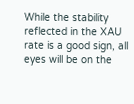While the stability reflected in the XAU rate is a good sign, all eyes will be on the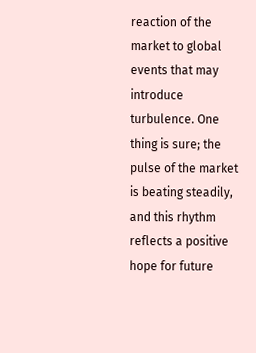reaction of the market to global events that may introduce turbulence. One thing is sure; the pulse of the market is beating steadily, and this rhythm reflects a positive hope for future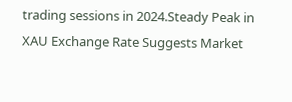trading sessions in 2024.Steady Peak in XAU Exchange Rate Suggests Market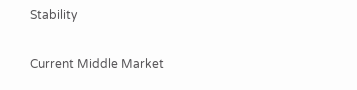Stability

Current Middle Market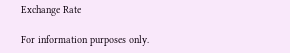Exchange Rate

For information purposes only.